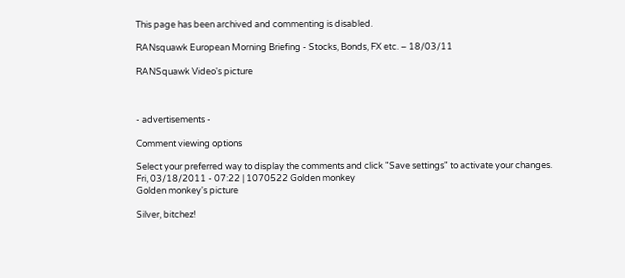This page has been archived and commenting is disabled.

RANsquawk European Morning Briefing - Stocks, Bonds, FX etc. – 18/03/11

RANSquawk Video's picture



- advertisements -

Comment viewing options

Select your preferred way to display the comments and click "Save settings" to activate your changes.
Fri, 03/18/2011 - 07:22 | 1070522 Golden monkey
Golden monkey's picture

Silver, bitchez!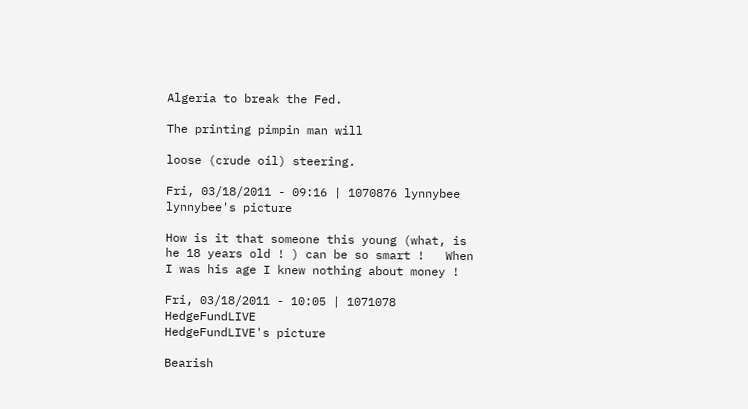Algeria to break the Fed.

The printing pimpin man will

loose (crude oil) steering.

Fri, 03/18/2011 - 09:16 | 1070876 lynnybee
lynnybee's picture

How is it that someone this young (what, is he 18 years old ! ) can be so smart !   When I was his age I knew nothing about money !

Fri, 03/18/2011 - 10:05 | 1071078 HedgeFundLIVE
HedgeFundLIVE's picture

Bearish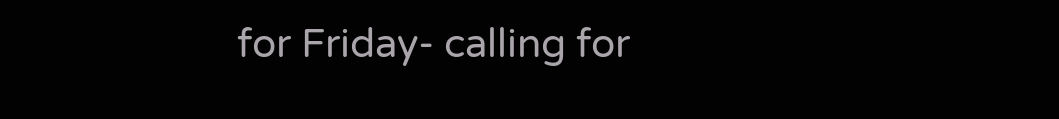for Friday- calling for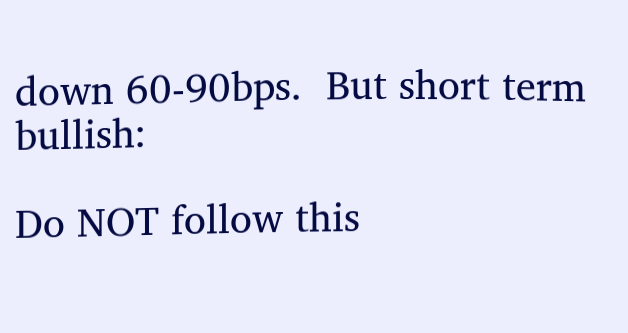down 60-90bps.  But short term bullish:

Do NOT follow this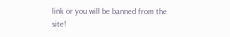link or you will be banned from the site!